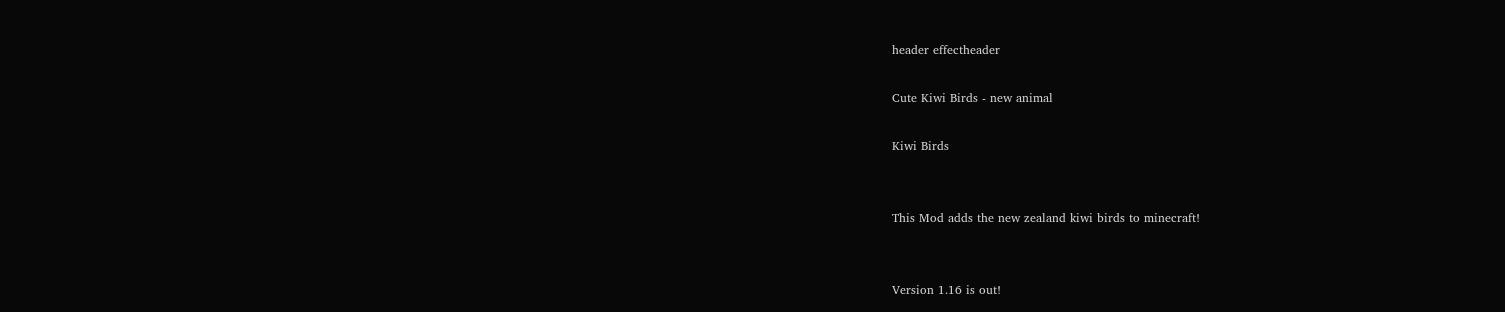header effectheader

Cute Kiwi Birds - new animal

Kiwi Birds


This Mod adds the new zealand kiwi birds to minecraft!


Version 1.16 is out!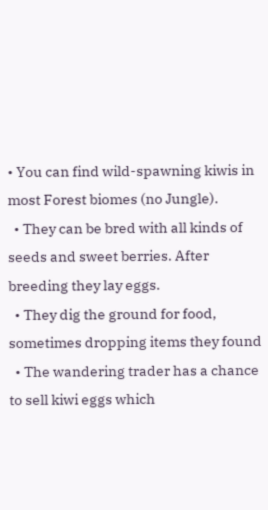• You can find wild-spawning kiwis in most Forest biomes (no Jungle).
  • They can be bred with all kinds of seeds and sweet berries. After breeding they lay eggs.
  • They dig the ground for food, sometimes dropping items they found
  • The wandering trader has a chance to sell kiwi eggs which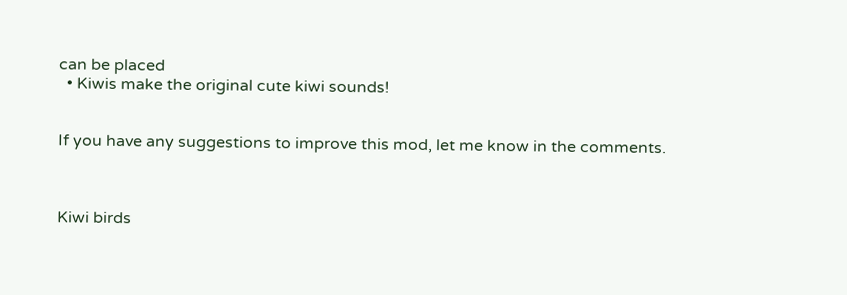can be placed
  • Kiwis make the original cute kiwi sounds!


If you have any suggestions to improve this mod, let me know in the comments.



Kiwi birds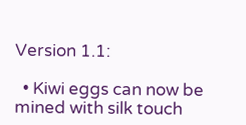Version 1.1:

  • Kiwi eggs can now be mined with silk touch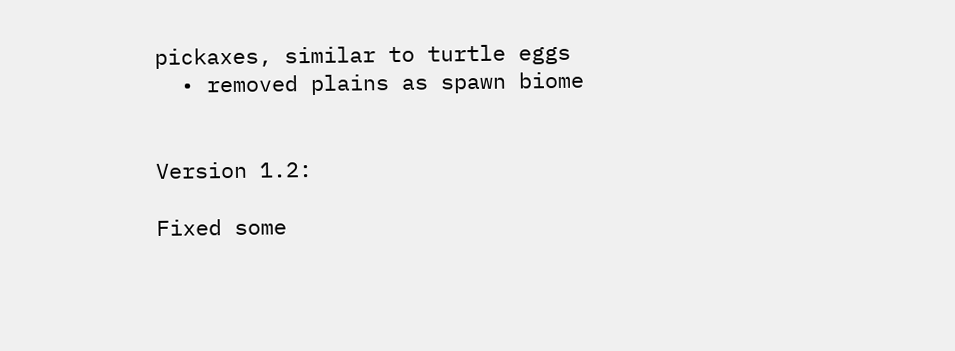pickaxes, similar to turtle eggs
  • removed plains as spawn biome


Version 1.2:

Fixed some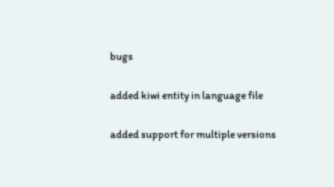bugs

added kiwi entity in language file

added support for multiple versions